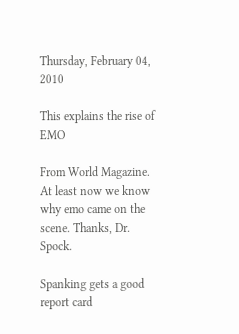Thursday, February 04, 2010

This explains the rise of EMO

From World Magazine. At least now we know why emo came on the scene. Thanks, Dr. Spock.

Spanking gets a good report card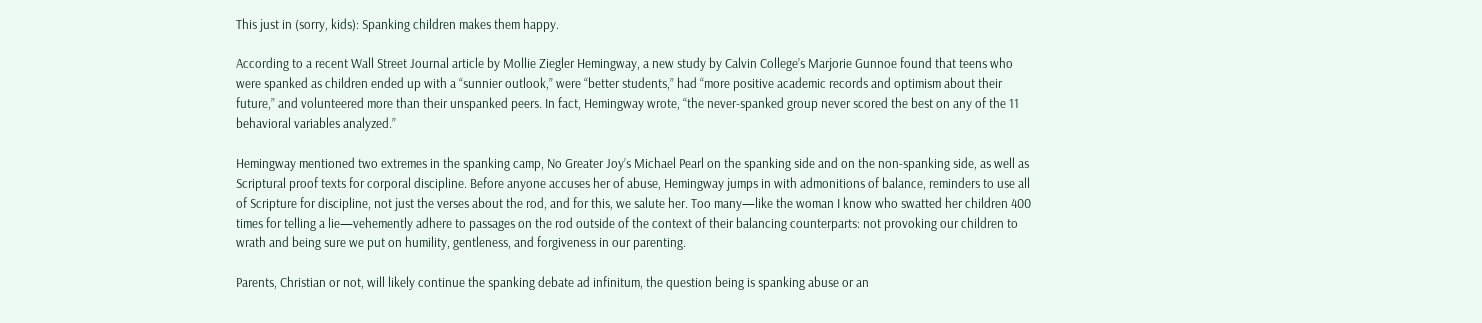This just in (sorry, kids): Spanking children makes them happy.

According to a recent Wall Street Journal article by Mollie Ziegler Hemingway, a new study by Calvin College’s Marjorie Gunnoe found that teens who were spanked as children ended up with a “sunnier outlook,” were “better students,” had “more positive academic records and optimism about their future,” and volunteered more than their unspanked peers. In fact, Hemingway wrote, “the never-spanked group never scored the best on any of the 11 behavioral variables analyzed.”

Hemingway mentioned two extremes in the spanking camp, No Greater Joy’s Michael Pearl on the spanking side and on the non-spanking side, as well as Scriptural proof texts for corporal discipline. Before anyone accuses her of abuse, Hemingway jumps in with admonitions of balance, reminders to use all of Scripture for discipline, not just the verses about the rod, and for this, we salute her. Too many—like the woman I know who swatted her children 400 times for telling a lie—vehemently adhere to passages on the rod outside of the context of their balancing counterparts: not provoking our children to wrath and being sure we put on humility, gentleness, and forgiveness in our parenting.

Parents, Christian or not, will likely continue the spanking debate ad infinitum, the question being is spanking abuse or an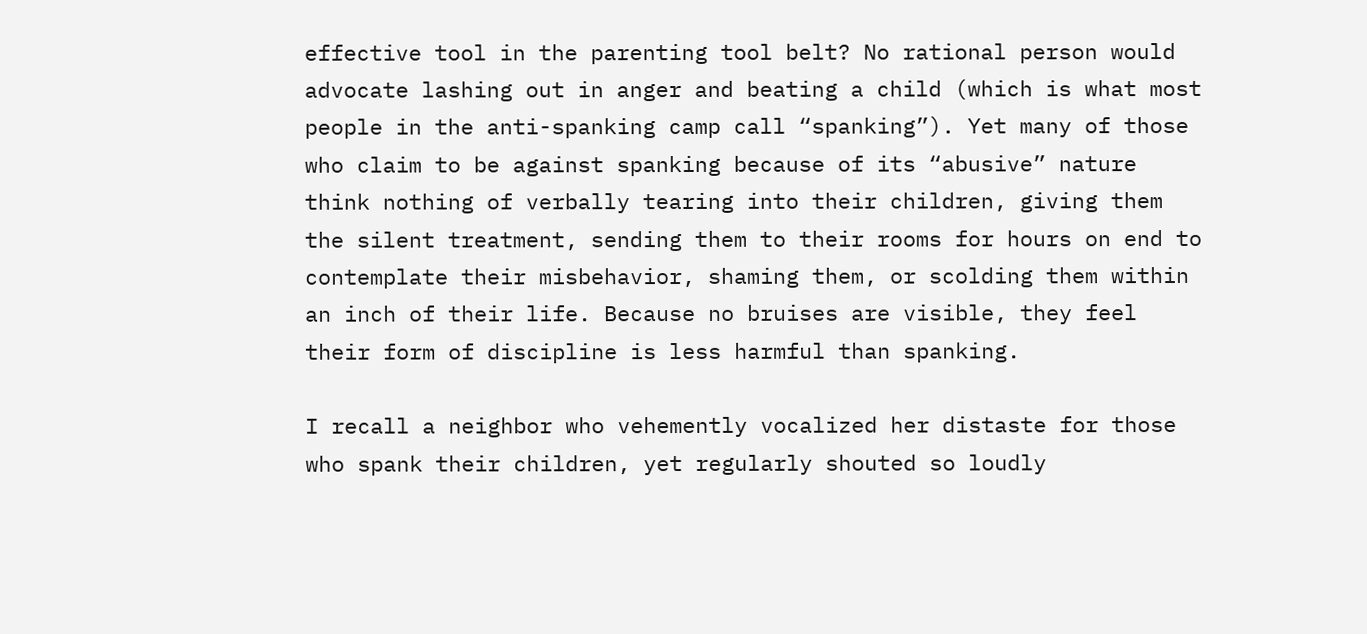effective tool in the parenting tool belt? No rational person would advocate lashing out in anger and beating a child (which is what most people in the anti-spanking camp call “spanking”). Yet many of those who claim to be against spanking because of its “abusive” nature think nothing of verbally tearing into their children, giving them the silent treatment, sending them to their rooms for hours on end to contemplate their misbehavior, shaming them, or scolding them within an inch of their life. Because no bruises are visible, they feel their form of discipline is less harmful than spanking.

I recall a neighbor who vehemently vocalized her distaste for those who spank their children, yet regularly shouted so loudly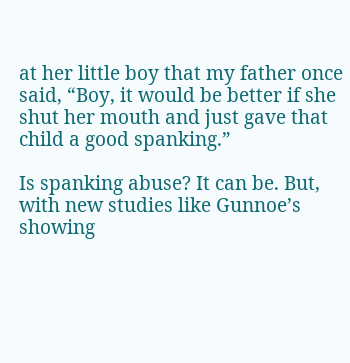at her little boy that my father once said, “Boy, it would be better if she shut her mouth and just gave that child a good spanking.”

Is spanking abuse? It can be. But, with new studies like Gunnoe’s showing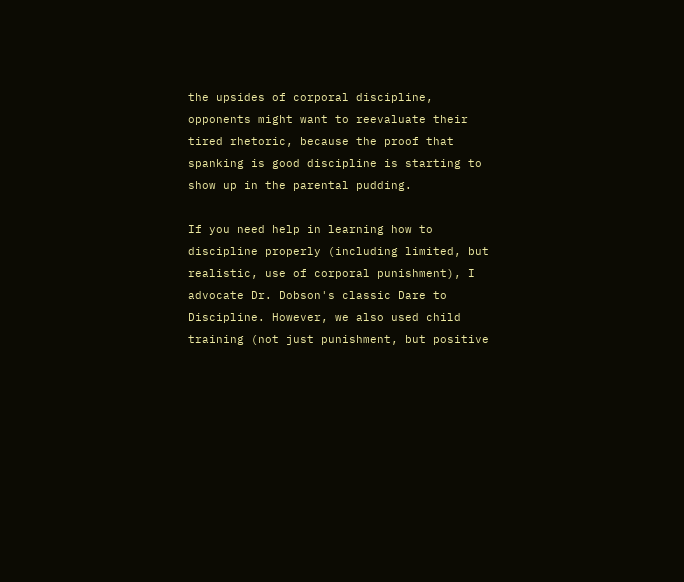the upsides of corporal discipline, opponents might want to reevaluate their tired rhetoric, because the proof that spanking is good discipline is starting to show up in the parental pudding.

If you need help in learning how to discipline properly (including limited, but realistic, use of corporal punishment), I advocate Dr. Dobson's classic Dare to Discipline. However, we also used child training (not just punishment, but positive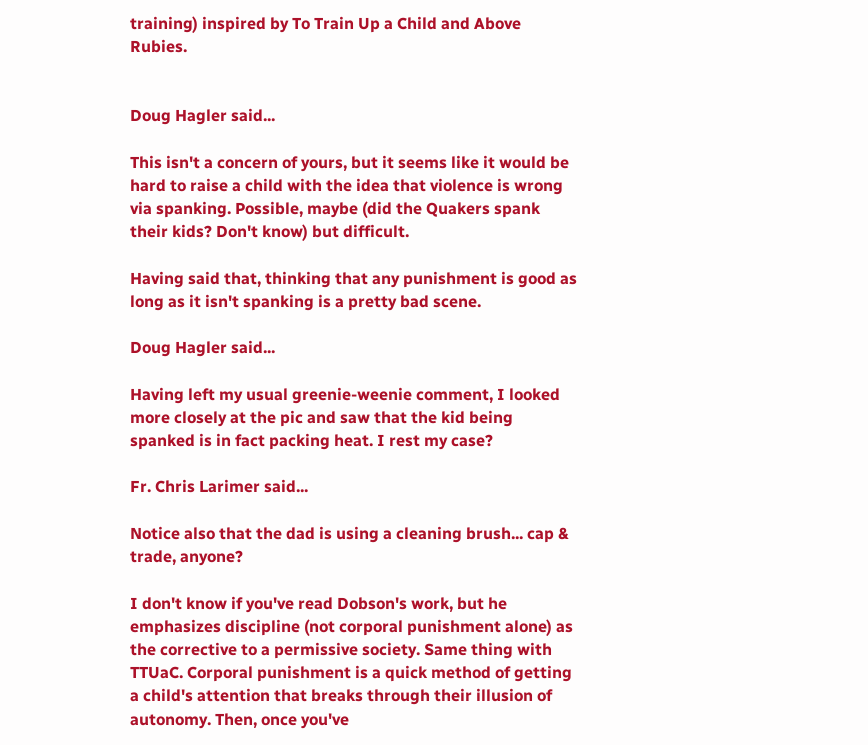training) inspired by To Train Up a Child and Above Rubies.


Doug Hagler said...

This isn't a concern of yours, but it seems like it would be hard to raise a child with the idea that violence is wrong via spanking. Possible, maybe (did the Quakers spank their kids? Don't know) but difficult.

Having said that, thinking that any punishment is good as long as it isn't spanking is a pretty bad scene.

Doug Hagler said...

Having left my usual greenie-weenie comment, I looked more closely at the pic and saw that the kid being spanked is in fact packing heat. I rest my case?

Fr. Chris Larimer said...

Notice also that the dad is using a cleaning brush... cap & trade, anyone?

I don't know if you've read Dobson's work, but he emphasizes discipline (not corporal punishment alone) as the corrective to a permissive society. Same thing with TTUaC. Corporal punishment is a quick method of getting a child's attention that breaks through their illusion of autonomy. Then, once you've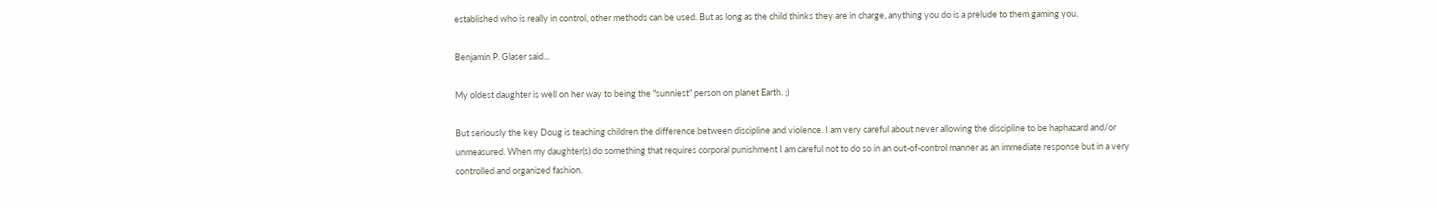established who is really in control, other methods can be used. But as long as the child thinks they are in charge, anything you do is a prelude to them gaming you.

Benjamin P. Glaser said...

My oldest daughter is well on her way to being the "sunniest" person on planet Earth. ;)

But seriously the key Doug is teaching children the difference between discipline and violence. I am very careful about never allowing the discipline to be haphazard and/or unmeasured. When my daughter(s) do something that requires corporal punishment I am careful not to do so in an out-of-control manner as an immediate response but in a very controlled and organized fashion.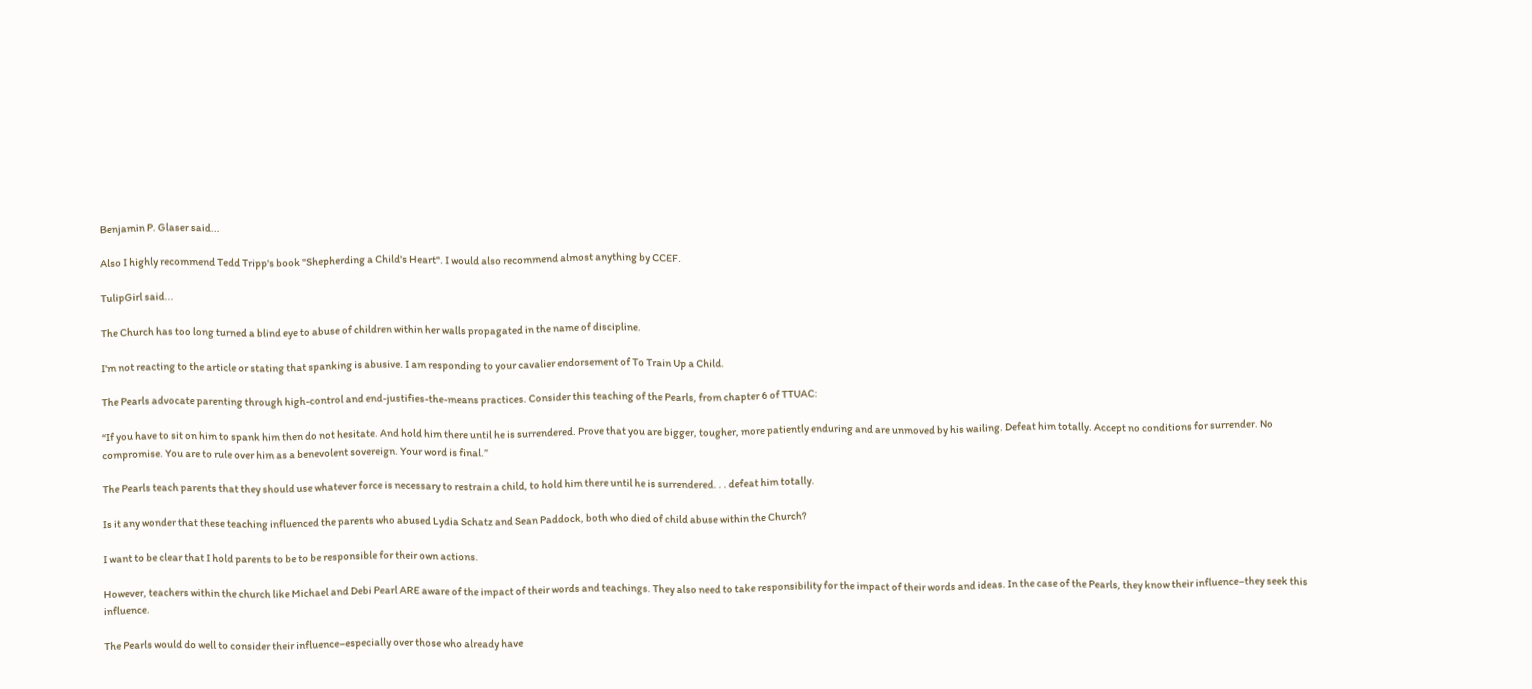Benjamin P. Glaser said...

Also I highly recommend Tedd Tripp's book "Shepherding a Child's Heart". I would also recommend almost anything by CCEF.

TulipGirl said...

The Church has too long turned a blind eye to abuse of children within her walls propagated in the name of discipline.

I'm not reacting to the article or stating that spanking is abusive. I am responding to your cavalier endorsement of To Train Up a Child.

The Pearls advocate parenting through high-control and end-justifies-the-means practices. Consider this teaching of the Pearls, from chapter 6 of TTUAC:

“If you have to sit on him to spank him then do not hesitate. And hold him there until he is surrendered. Prove that you are bigger, tougher, more patiently enduring and are unmoved by his wailing. Defeat him totally. Accept no conditions for surrender. No compromise. You are to rule over him as a benevolent sovereign. Your word is final.”

The Pearls teach parents that they should use whatever force is necessary to restrain a child, to hold him there until he is surrendered. . . defeat him totally.

Is it any wonder that these teaching influenced the parents who abused Lydia Schatz and Sean Paddock, both who died of child abuse within the Church?

I want to be clear that I hold parents to be to be responsible for their own actions.

However, teachers within the church like Michael and Debi Pearl ARE aware of the impact of their words and teachings. They also need to take responsibility for the impact of their words and ideas. In the case of the Pearls, they know their influence–they seek this influence.

The Pearls would do well to consider their influence–especially over those who already have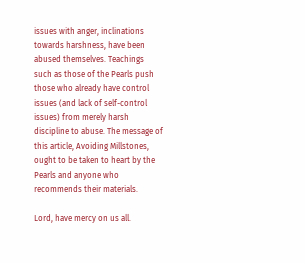issues with anger, inclinations towards harshness, have been abused themselves. Teachings such as those of the Pearls push those who already have control issues (and lack of self-control issues) from merely harsh discipline to abuse. The message of this article, Avoiding Millstones, ought to be taken to heart by the Pearls and anyone who recommends their materials.

Lord, have mercy on us all.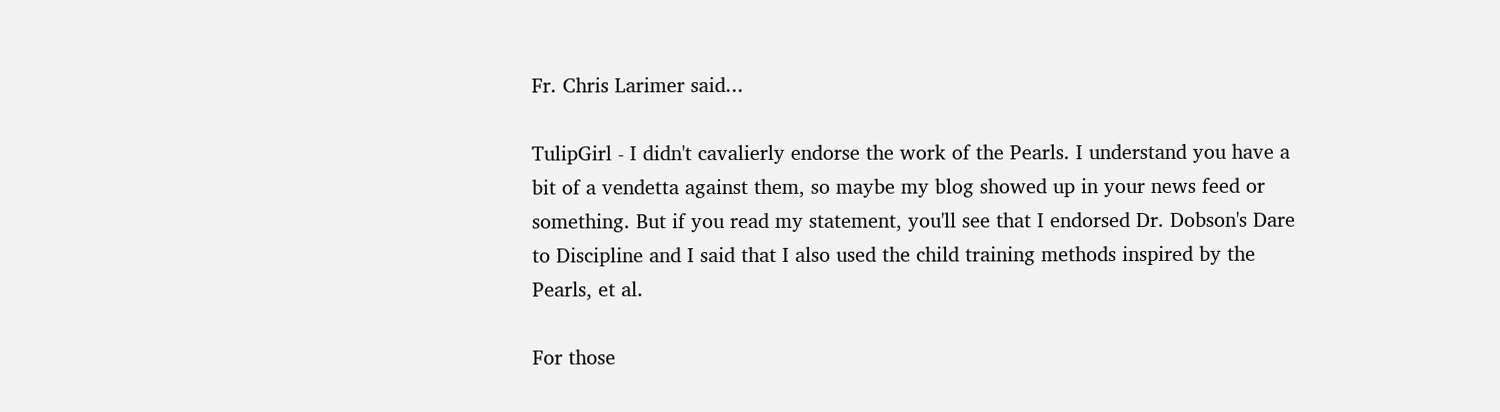Fr. Chris Larimer said...

TulipGirl - I didn't cavalierly endorse the work of the Pearls. I understand you have a bit of a vendetta against them, so maybe my blog showed up in your news feed or something. But if you read my statement, you'll see that I endorsed Dr. Dobson's Dare to Discipline and I said that I also used the child training methods inspired by the Pearls, et al.

For those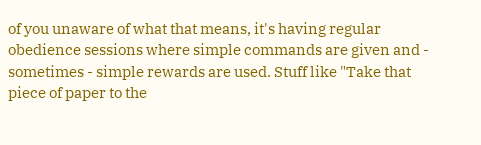of you unaware of what that means, it's having regular obedience sessions where simple commands are given and - sometimes - simple rewards are used. Stuff like "Take that piece of paper to the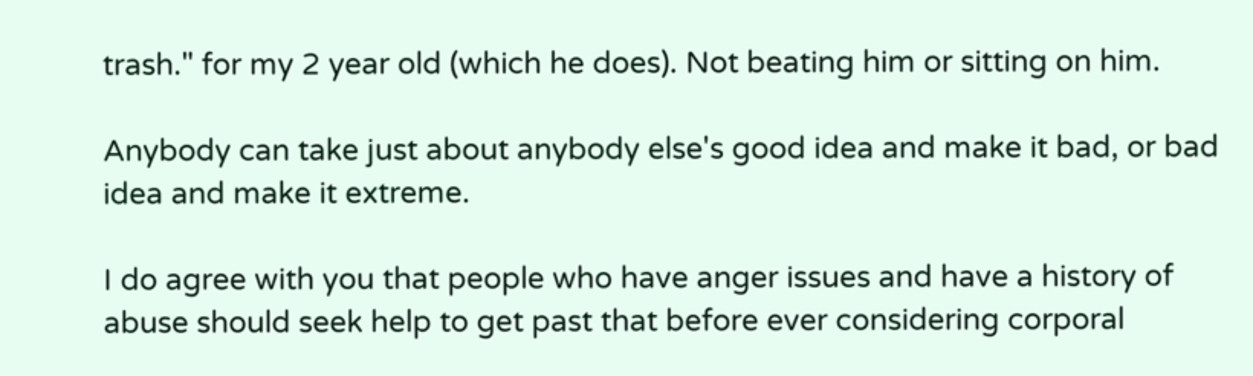trash." for my 2 year old (which he does). Not beating him or sitting on him.

Anybody can take just about anybody else's good idea and make it bad, or bad idea and make it extreme.

I do agree with you that people who have anger issues and have a history of abuse should seek help to get past that before ever considering corporal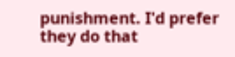punishment. I'd prefer they do that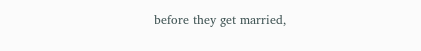before they get married,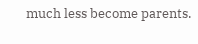much less become parents.